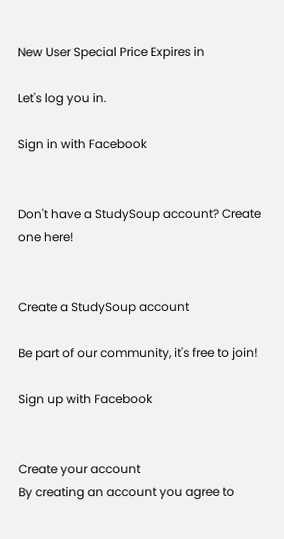New User Special Price Expires in

Let's log you in.

Sign in with Facebook


Don't have a StudySoup account? Create one here!


Create a StudySoup account

Be part of our community, it's free to join!

Sign up with Facebook


Create your account
By creating an account you agree to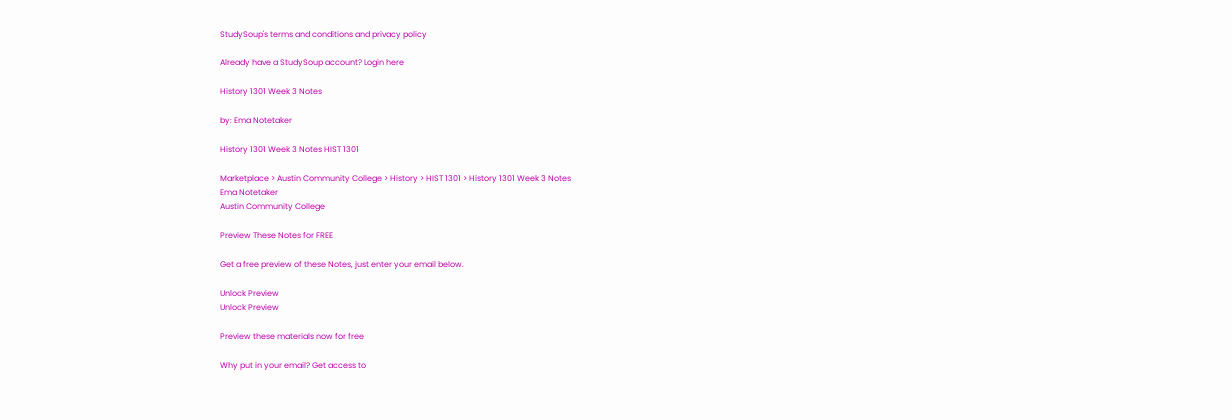StudySoup's terms and conditions and privacy policy

Already have a StudySoup account? Login here

History 1301 Week 3 Notes

by: Ema Notetaker

History 1301 Week 3 Notes HIST 1301

Marketplace > Austin Community College > History > HIST 1301 > History 1301 Week 3 Notes
Ema Notetaker
Austin Community College

Preview These Notes for FREE

Get a free preview of these Notes, just enter your email below.

Unlock Preview
Unlock Preview

Preview these materials now for free

Why put in your email? Get access to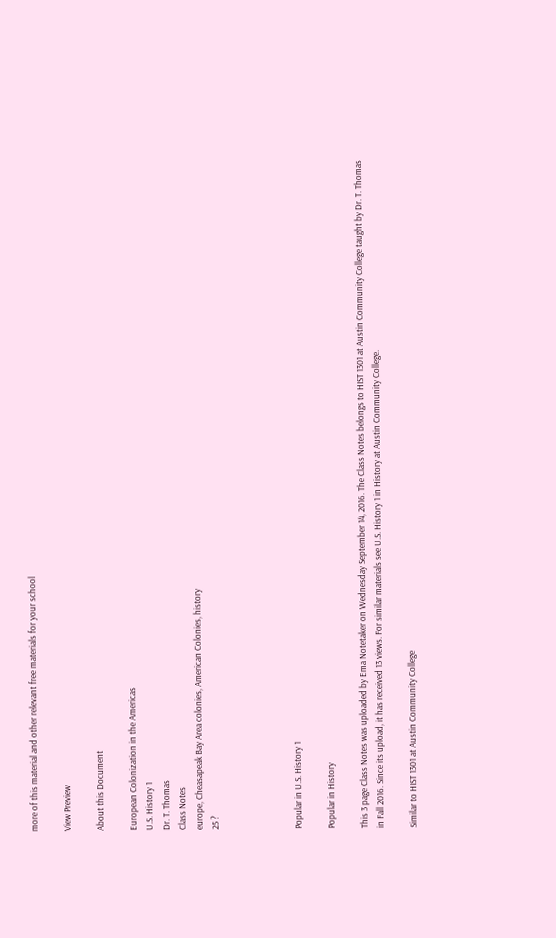more of this material and other relevant free materials for your school

View Preview

About this Document

European Colonization in the Americas
U.S. History 1
Dr. T. Thomas
Class Notes
europe, Cheasapeak Bay Area colonies, American Colonies, history
25 ?




Popular in U.S. History 1

Popular in History

This 3 page Class Notes was uploaded by Ema Notetaker on Wednesday September 14, 2016. The Class Notes belongs to HIST 1301 at Austin Community College taught by Dr. T. Thomas in Fall 2016. Since its upload, it has received 13 views. For similar materials see U.S. History 1 in History at Austin Community College.

Similar to HIST 1301 at Austin Community College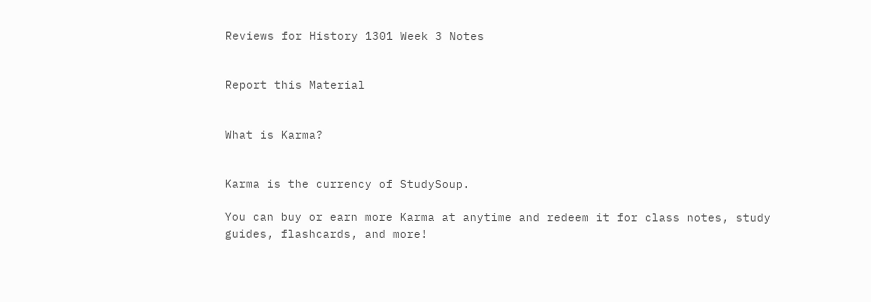Reviews for History 1301 Week 3 Notes


Report this Material


What is Karma?


Karma is the currency of StudySoup.

You can buy or earn more Karma at anytime and redeem it for class notes, study guides, flashcards, and more!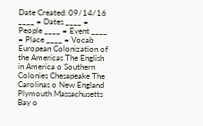Date Created: 09/14/16
____ = Dates ____ = People ____ = Event ____ = Place ____ = Vocab European Colonization of the Americas The English in America o Southern Colonies Chesapeake The Carolinas o New England Plymouth Massachusetts Bay o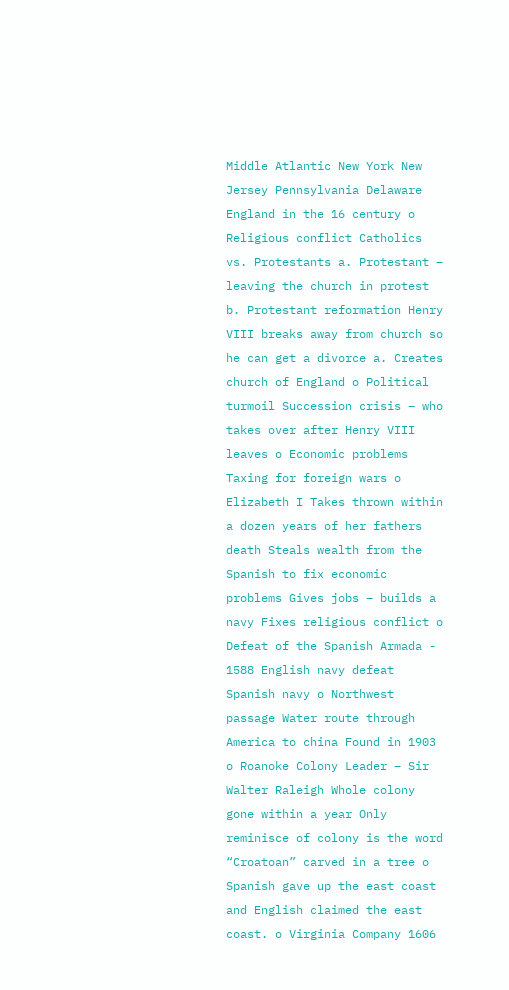Middle Atlantic New York New Jersey Pennsylvania Delaware England in the 16 century o Religious conflict Catholics vs. Protestants a. Protestant – leaving the church in protest b. Protestant reformation Henry VIII breaks away from church so he can get a divorce a. Creates church of England o Political turmoil Succession crisis – who takes over after Henry VIII leaves o Economic problems Taxing for foreign wars o Elizabeth I Takes thrown within a dozen years of her fathers death Steals wealth from the Spanish to fix economic problems Gives jobs – builds a navy Fixes religious conflict o Defeat of the Spanish Armada - 1588 English navy defeat Spanish navy o Northwest passage Water route through America to china Found in 1903 o Roanoke Colony Leader – Sir Walter Raleigh Whole colony gone within a year Only reminisce of colony is the word “Croatoan” carved in a tree o Spanish gave up the east coast and English claimed the east coast. o Virginia Company 1606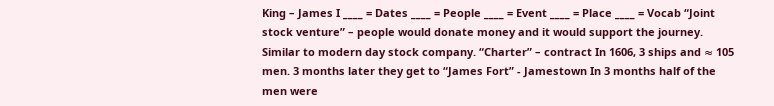King – James I ____ = Dates ____ = People ____ = Event ____ = Place ____ = Vocab “Joint stock venture” – people would donate money and it would support the journey. Similar to modern day stock company. “Charter” – contract In 1606, 3 ships and ≈ 105 men. 3 months later they get to “James Fort” - Jamestown In 3 months half of the men were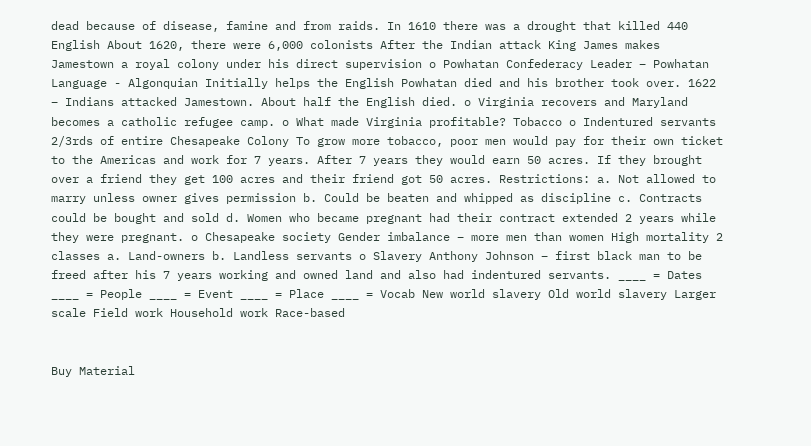dead because of disease, famine and from raids. In 1610 there was a drought that killed 440 English About 1620, there were 6,000 colonists After the Indian attack King James makes Jamestown a royal colony under his direct supervision o Powhatan Confederacy Leader – Powhatan Language - Algonquian Initially helps the English Powhatan died and his brother took over. 1622 – Indians attacked Jamestown. About half the English died. o Virginia recovers and Maryland becomes a catholic refugee camp. o What made Virginia profitable? Tobacco o Indentured servants 2/3rds of entire Chesapeake Colony To grow more tobacco, poor men would pay for their own ticket to the Americas and work for 7 years. After 7 years they would earn 50 acres. If they brought over a friend they get 100 acres and their friend got 50 acres. Restrictions: a. Not allowed to marry unless owner gives permission b. Could be beaten and whipped as discipline c. Contracts could be bought and sold d. Women who became pregnant had their contract extended 2 years while they were pregnant. o Chesapeake society Gender imbalance – more men than women High mortality 2 classes a. Land-owners b. Landless servants o Slavery Anthony Johnson – first black man to be freed after his 7 years working and owned land and also had indentured servants. ____ = Dates ____ = People ____ = Event ____ = Place ____ = Vocab New world slavery Old world slavery Larger scale Field work Household work Race-based


Buy Material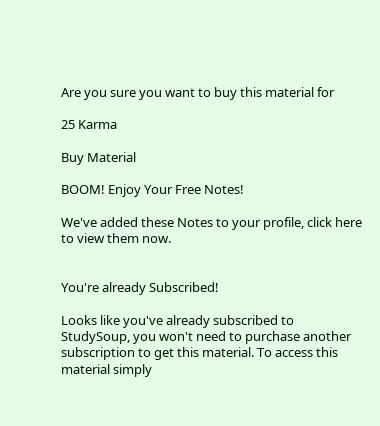Are you sure you want to buy this material for

25 Karma

Buy Material

BOOM! Enjoy Your Free Notes!

We've added these Notes to your profile, click here to view them now.


You're already Subscribed!

Looks like you've already subscribed to StudySoup, you won't need to purchase another subscription to get this material. To access this material simply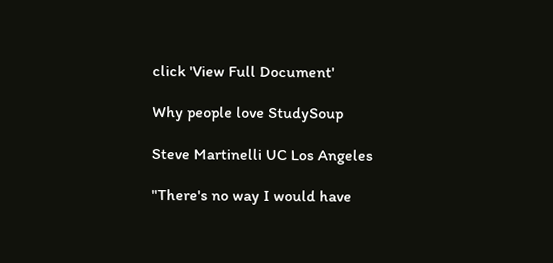click 'View Full Document'

Why people love StudySoup

Steve Martinelli UC Los Angeles

"There's no way I would have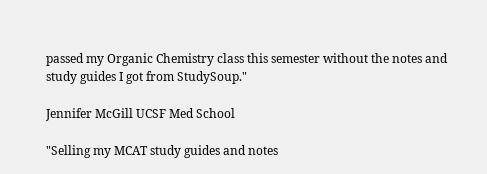passed my Organic Chemistry class this semester without the notes and study guides I got from StudySoup."

Jennifer McGill UCSF Med School

"Selling my MCAT study guides and notes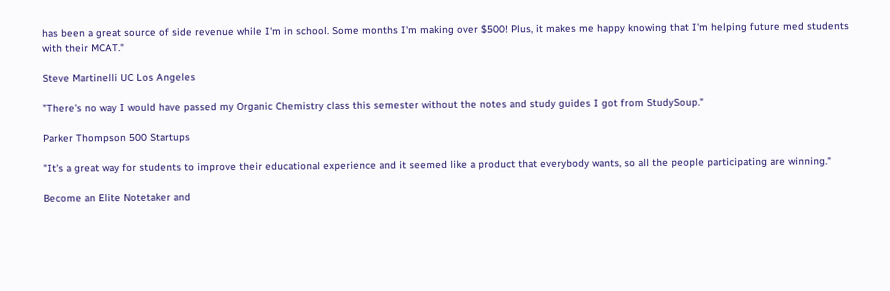has been a great source of side revenue while I'm in school. Some months I'm making over $500! Plus, it makes me happy knowing that I'm helping future med students with their MCAT."

Steve Martinelli UC Los Angeles

"There's no way I would have passed my Organic Chemistry class this semester without the notes and study guides I got from StudySoup."

Parker Thompson 500 Startups

"It's a great way for students to improve their educational experience and it seemed like a product that everybody wants, so all the people participating are winning."

Become an Elite Notetaker and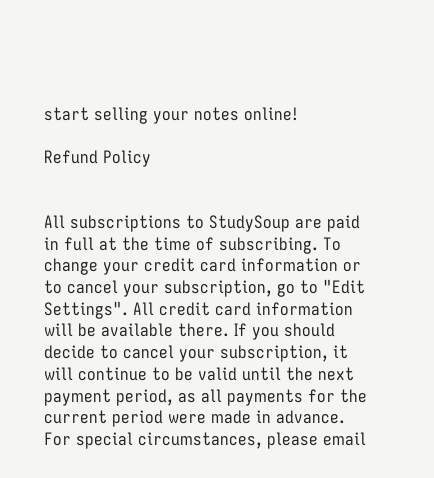start selling your notes online!

Refund Policy


All subscriptions to StudySoup are paid in full at the time of subscribing. To change your credit card information or to cancel your subscription, go to "Edit Settings". All credit card information will be available there. If you should decide to cancel your subscription, it will continue to be valid until the next payment period, as all payments for the current period were made in advance. For special circumstances, please email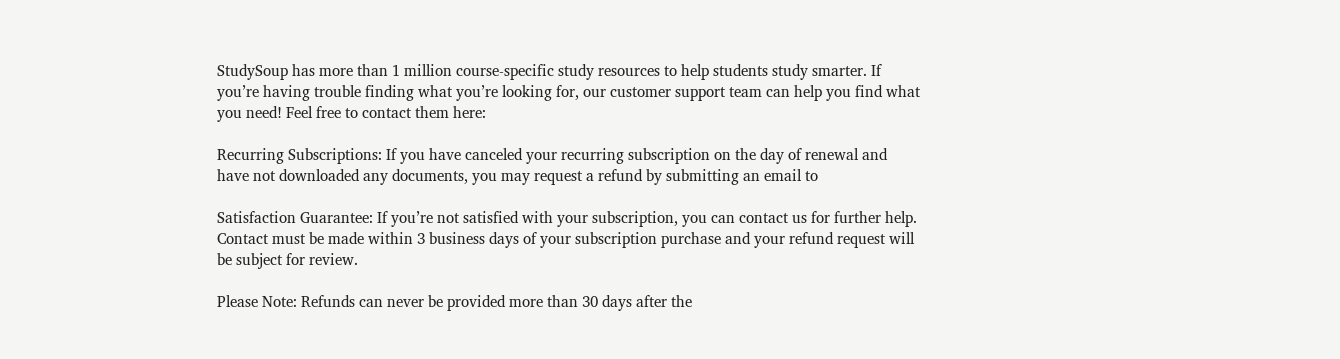StudySoup has more than 1 million course-specific study resources to help students study smarter. If you’re having trouble finding what you’re looking for, our customer support team can help you find what you need! Feel free to contact them here:

Recurring Subscriptions: If you have canceled your recurring subscription on the day of renewal and have not downloaded any documents, you may request a refund by submitting an email to

Satisfaction Guarantee: If you’re not satisfied with your subscription, you can contact us for further help. Contact must be made within 3 business days of your subscription purchase and your refund request will be subject for review.

Please Note: Refunds can never be provided more than 30 days after the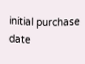initial purchase date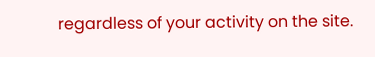regardless of your activity on the site.